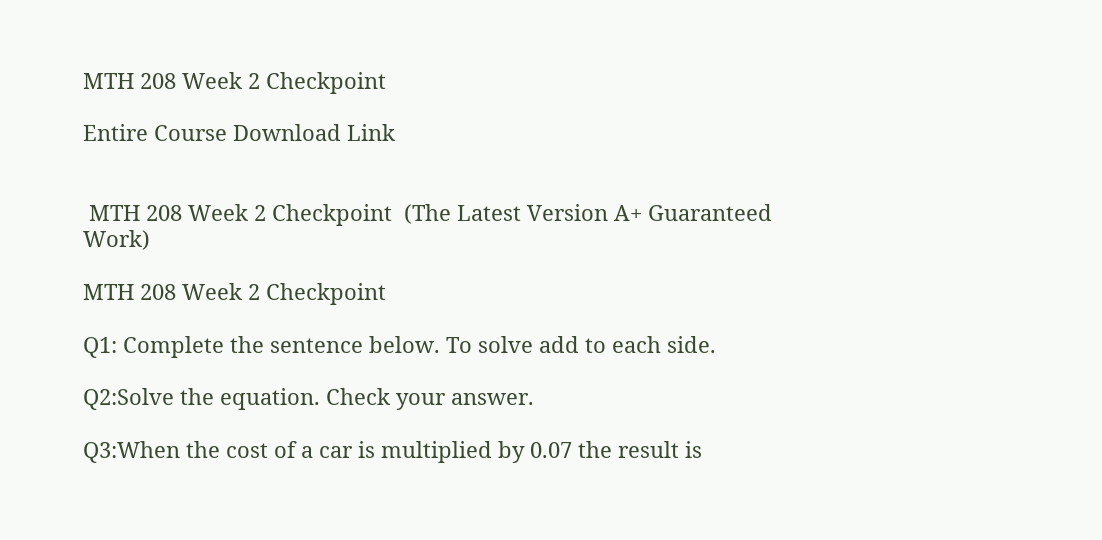MTH 208 Week 2 Checkpoint

Entire Course Download Link


 MTH 208 Week 2 Checkpoint  (The Latest Version A+ Guaranteed Work)

MTH 208 Week 2 Checkpoint

Q1: Complete the sentence below. To solve add to each side.

Q2:Solve the equation. Check your answer.

Q3:When the cost of a car is multiplied by 0.07 the result is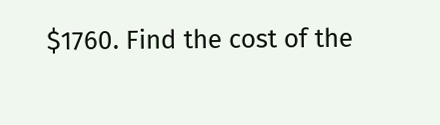$1760. Find the cost of the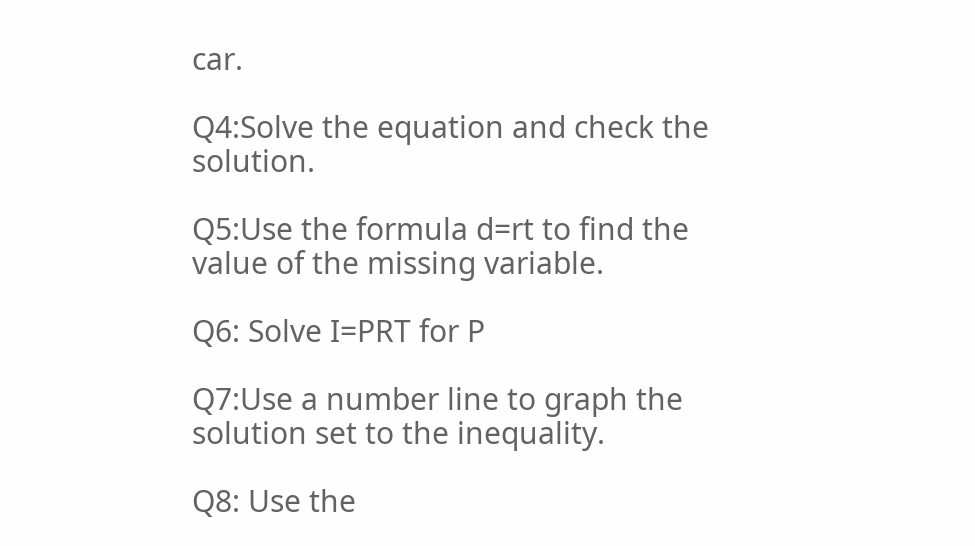car.

Q4:Solve the equation and check the solution.

Q5:Use the formula d=rt to find the value of the missing variable.

Q6: Solve I=PRT for P

Q7:Use a number line to graph the solution set to the inequality.

Q8: Use the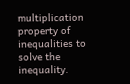multiplication property of inequalities to solve the inequality.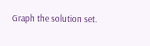Graph the solution set.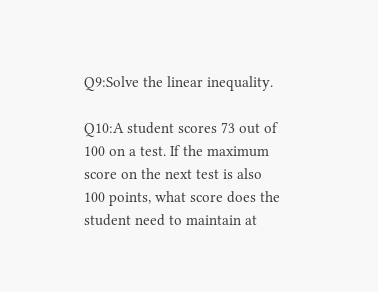Q9:Solve the linear inequality.

Q10:A student scores 73 out of 100 on a test. If the maximum score on the next test is also 100 points, what score does the student need to maintain at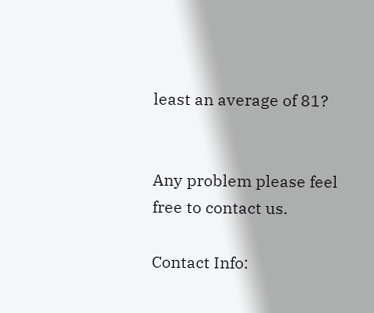least an average of 81?


Any problem please feel free to contact us.

Contact Info: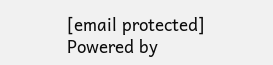[email protected]
Powered by